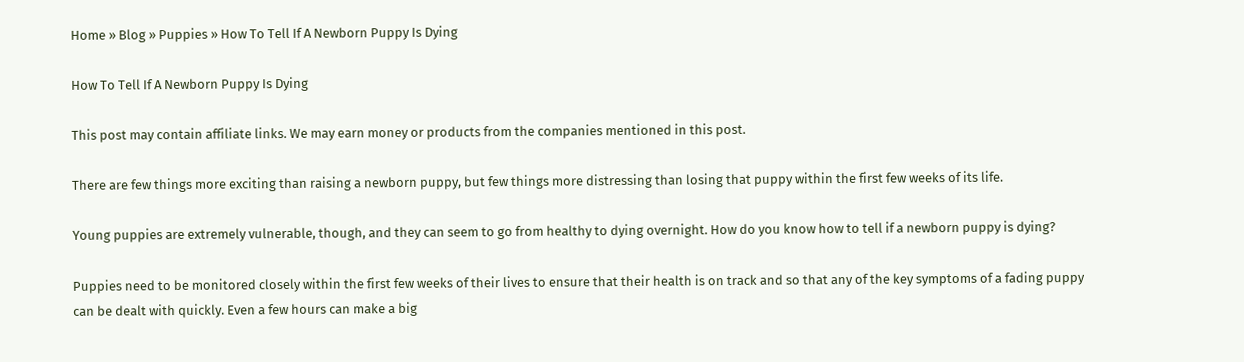Home » Blog » Puppies » How To Tell If A Newborn Puppy Is Dying

How To Tell If A Newborn Puppy Is Dying

This post may contain affiliate links. We may earn money or products from the companies mentioned in this post.

There are few things more exciting than raising a newborn puppy, but few things more distressing than losing that puppy within the first few weeks of its life.

Young puppies are extremely vulnerable, though, and they can seem to go from healthy to dying overnight. How do you know how to tell if a newborn puppy is dying?

Puppies need to be monitored closely within the first few weeks of their lives to ensure that their health is on track and so that any of the key symptoms of a fading puppy can be dealt with quickly. Even a few hours can make a big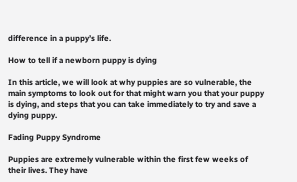difference in a puppy’s life.

How to tell if a newborn puppy is dying

In this article, we will look at why puppies are so vulnerable, the main symptoms to look out for that might warn you that your puppy is dying, and steps that you can take immediately to try and save a dying puppy.

Fading Puppy Syndrome

Puppies are extremely vulnerable within the first few weeks of their lives. They have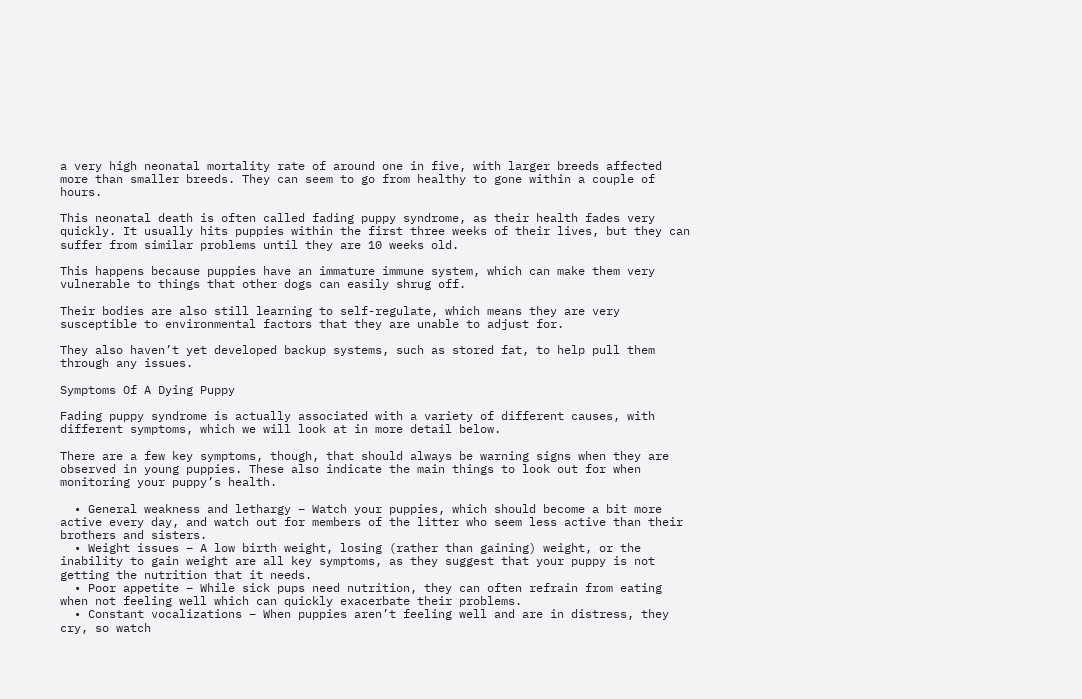a very high neonatal mortality rate of around one in five, with larger breeds affected more than smaller breeds. They can seem to go from healthy to gone within a couple of hours.

This neonatal death is often called fading puppy syndrome, as their health fades very quickly. It usually hits puppies within the first three weeks of their lives, but they can suffer from similar problems until they are 10 weeks old.

This happens because puppies have an immature immune system, which can make them very vulnerable to things that other dogs can easily shrug off.

Their bodies are also still learning to self-regulate, which means they are very susceptible to environmental factors that they are unable to adjust for.

They also haven’t yet developed backup systems, such as stored fat, to help pull them through any issues.

Symptoms Of A Dying Puppy

Fading puppy syndrome is actually associated with a variety of different causes, with different symptoms, which we will look at in more detail below.

There are a few key symptoms, though, that should always be warning signs when they are observed in young puppies. These also indicate the main things to look out for when monitoring your puppy’s health.

  • General weakness and lethargy – Watch your puppies, which should become a bit more active every day, and watch out for members of the litter who seem less active than their brothers and sisters.
  • Weight issues – A low birth weight, losing (rather than gaining) weight, or the inability to gain weight are all key symptoms, as they suggest that your puppy is not getting the nutrition that it needs.
  • Poor appetite – While sick pups need nutrition, they can often refrain from eating when not feeling well which can quickly exacerbate their problems.
  • Constant vocalizations – When puppies aren’t feeling well and are in distress, they cry, so watch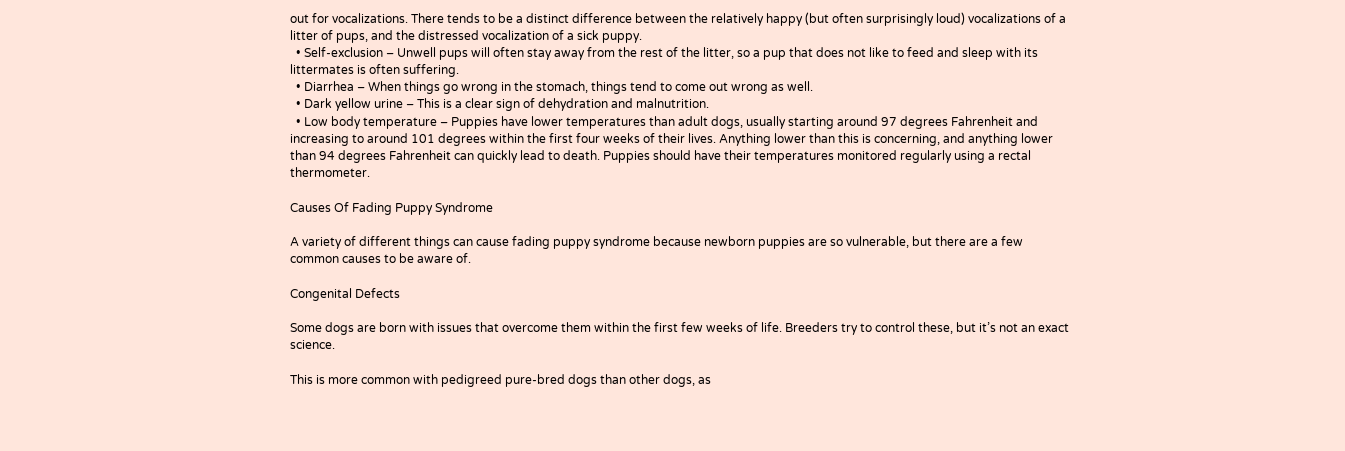out for vocalizations. There tends to be a distinct difference between the relatively happy (but often surprisingly loud) vocalizations of a litter of pups, and the distressed vocalization of a sick puppy.
  • Self-exclusion – Unwell pups will often stay away from the rest of the litter, so a pup that does not like to feed and sleep with its littermates is often suffering.
  • Diarrhea – When things go wrong in the stomach, things tend to come out wrong as well.
  • Dark yellow urine – This is a clear sign of dehydration and malnutrition.
  • Low body temperature – Puppies have lower temperatures than adult dogs, usually starting around 97 degrees Fahrenheit and increasing to around 101 degrees within the first four weeks of their lives. Anything lower than this is concerning, and anything lower than 94 degrees Fahrenheit can quickly lead to death. Puppies should have their temperatures monitored regularly using a rectal thermometer.

Causes Of Fading Puppy Syndrome

A variety of different things can cause fading puppy syndrome because newborn puppies are so vulnerable, but there are a few common causes to be aware of.

Congenital Defects

Some dogs are born with issues that overcome them within the first few weeks of life. Breeders try to control these, but it’s not an exact science.

This is more common with pedigreed pure-bred dogs than other dogs, as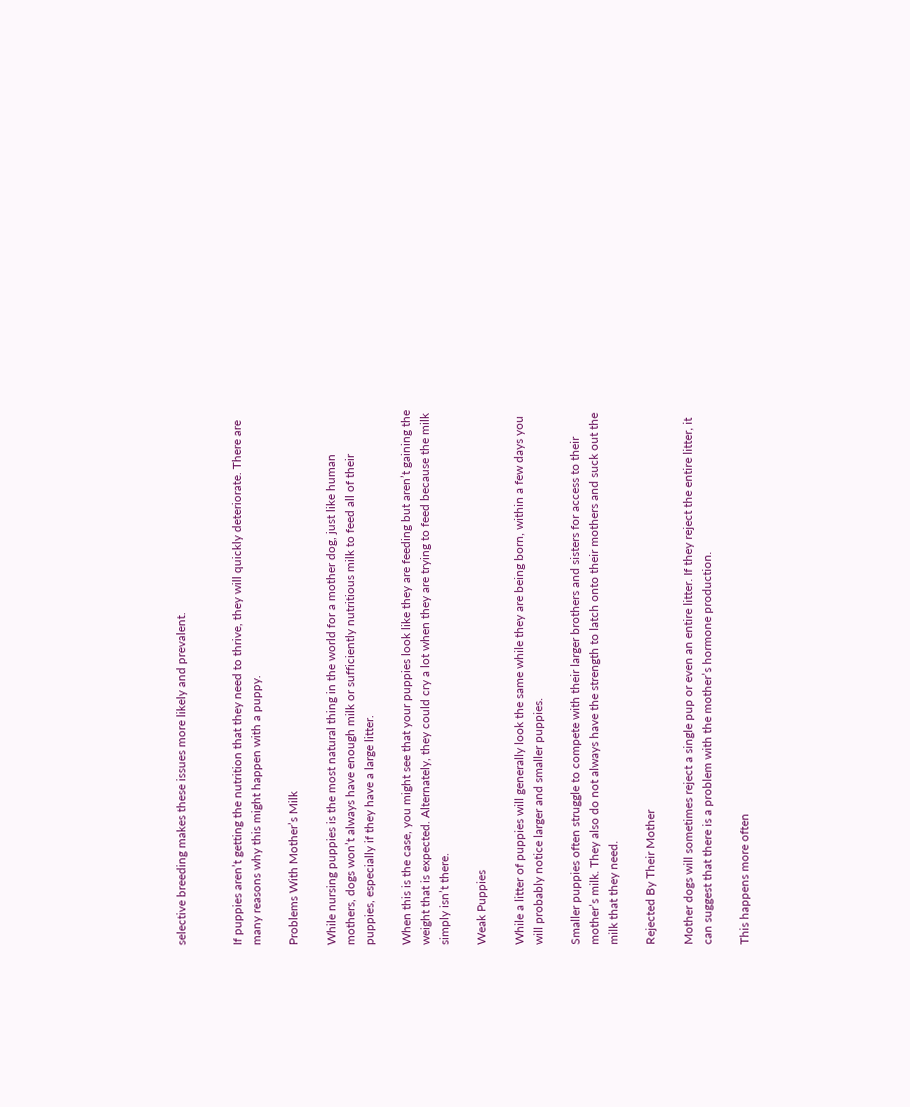selective breeding makes these issues more likely and prevalent.


If puppies aren’t getting the nutrition that they need to thrive, they will quickly deteriorate. There are many reasons why this might happen with a puppy.

Problems With Mother’s Milk

While nursing puppies is the most natural thing in the world for a mother dog, just like human mothers, dogs won’t always have enough milk or sufficiently nutritious milk to feed all of their puppies, especially if they have a large litter.

When this is the case, you might see that your puppies look like they are feeding but aren’t gaining the weight that is expected. Alternately, they could cry a lot when they are trying to feed because the milk simply isn’t there.

Weak Puppies

While a litter of puppies will generally look the same while they are being born, within a few days you will probably notice larger and smaller puppies.

Smaller puppies often struggle to compete with their larger brothers and sisters for access to their mother’s milk. They also do not always have the strength to latch onto their mothers and suck out the milk that they need.

Rejected By Their Mother

Mother dogs will sometimes reject a single pup or even an entire litter. If they reject the entire litter, it can suggest that there is a problem with the mother’s hormone production.

This happens more often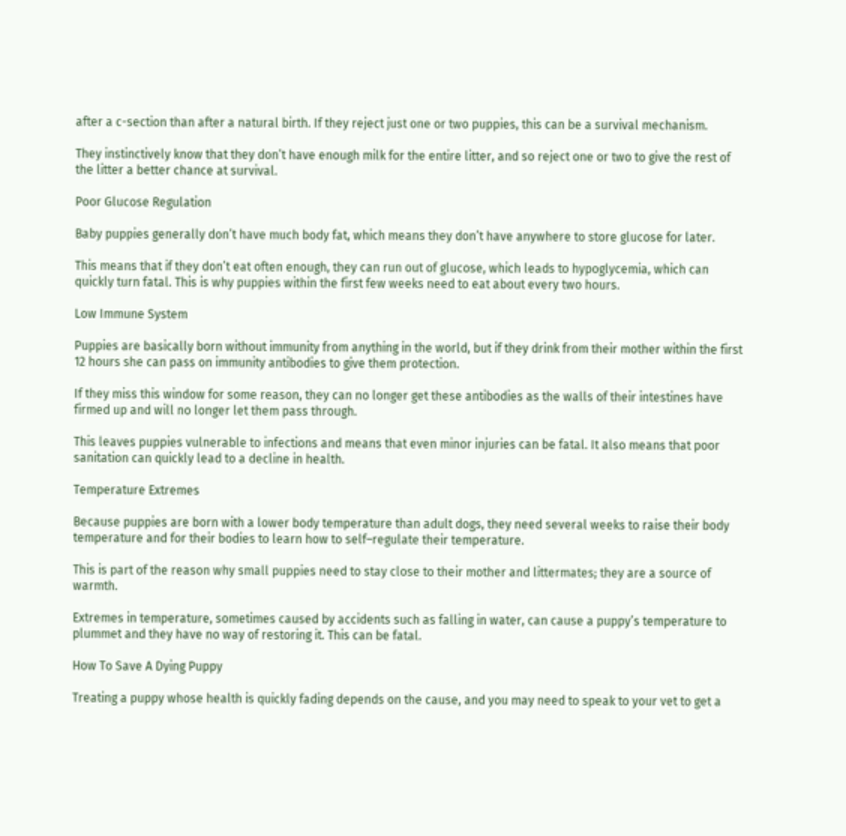after a c-section than after a natural birth. If they reject just one or two puppies, this can be a survival mechanism.

They instinctively know that they don’t have enough milk for the entire litter, and so reject one or two to give the rest of the litter a better chance at survival.

Poor Glucose Regulation

Baby puppies generally don’t have much body fat, which means they don’t have anywhere to store glucose for later.

This means that if they don’t eat often enough, they can run out of glucose, which leads to hypoglycemia, which can quickly turn fatal. This is why puppies within the first few weeks need to eat about every two hours.

Low Immune System

Puppies are basically born without immunity from anything in the world, but if they drink from their mother within the first 12 hours she can pass on immunity antibodies to give them protection.

If they miss this window for some reason, they can no longer get these antibodies as the walls of their intestines have firmed up and will no longer let them pass through.

This leaves puppies vulnerable to infections and means that even minor injuries can be fatal. It also means that poor sanitation can quickly lead to a decline in health.

Temperature Extremes

Because puppies are born with a lower body temperature than adult dogs, they need several weeks to raise their body temperature and for their bodies to learn how to self–regulate their temperature.

This is part of the reason why small puppies need to stay close to their mother and littermates; they are a source of warmth.

Extremes in temperature, sometimes caused by accidents such as falling in water, can cause a puppy’s temperature to plummet and they have no way of restoring it. This can be fatal.

How To Save A Dying Puppy

Treating a puppy whose health is quickly fading depends on the cause, and you may need to speak to your vet to get a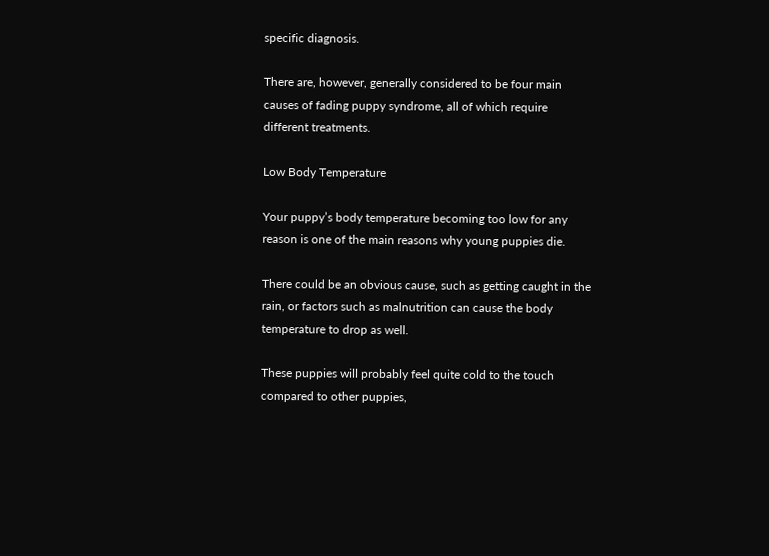specific diagnosis.

There are, however, generally considered to be four main causes of fading puppy syndrome, all of which require different treatments.

Low Body Temperature

Your puppy’s body temperature becoming too low for any reason is one of the main reasons why young puppies die.

There could be an obvious cause, such as getting caught in the rain, or factors such as malnutrition can cause the body temperature to drop as well.

These puppies will probably feel quite cold to the touch compared to other puppies,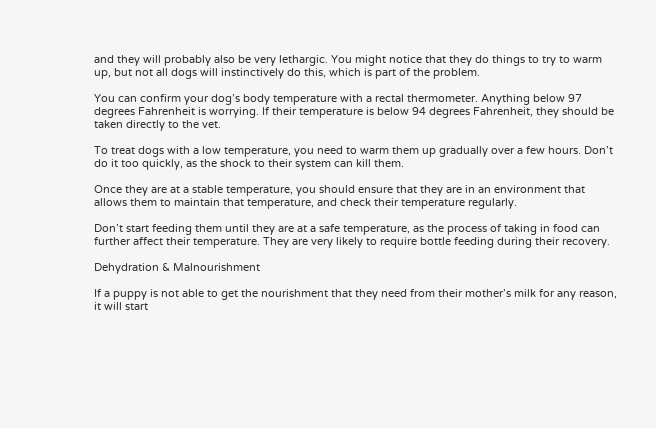and they will probably also be very lethargic. You might notice that they do things to try to warm up, but not all dogs will instinctively do this, which is part of the problem.

You can confirm your dog’s body temperature with a rectal thermometer. Anything below 97 degrees Fahrenheit is worrying. If their temperature is below 94 degrees Fahrenheit, they should be taken directly to the vet.

To treat dogs with a low temperature, you need to warm them up gradually over a few hours. Don’t do it too quickly, as the shock to their system can kill them.

Once they are at a stable temperature, you should ensure that they are in an environment that allows them to maintain that temperature, and check their temperature regularly.

Don’t start feeding them until they are at a safe temperature, as the process of taking in food can further affect their temperature. They are very likely to require bottle feeding during their recovery.

Dehydration & Malnourishment

If a puppy is not able to get the nourishment that they need from their mother’s milk for any reason, it will start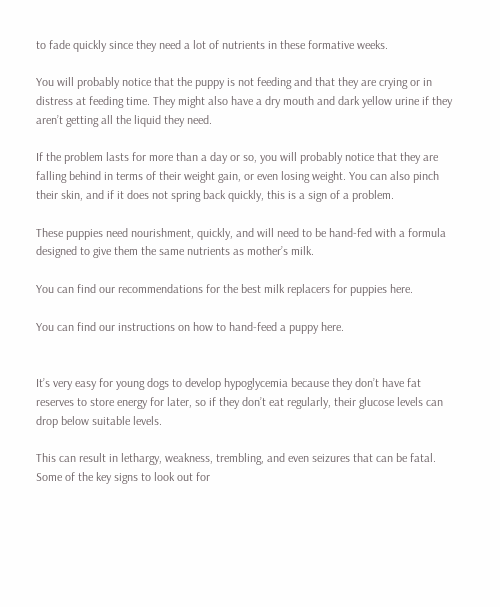to fade quickly since they need a lot of nutrients in these formative weeks.

You will probably notice that the puppy is not feeding and that they are crying or in distress at feeding time. They might also have a dry mouth and dark yellow urine if they aren’t getting all the liquid they need.

If the problem lasts for more than a day or so, you will probably notice that they are falling behind in terms of their weight gain, or even losing weight. You can also pinch their skin, and if it does not spring back quickly, this is a sign of a problem.

These puppies need nourishment, quickly, and will need to be hand-fed with a formula designed to give them the same nutrients as mother’s milk.

You can find our recommendations for the best milk replacers for puppies here.

You can find our instructions on how to hand-feed a puppy here.


It’s very easy for young dogs to develop hypoglycemia because they don’t have fat reserves to store energy for later, so if they don’t eat regularly, their glucose levels can drop below suitable levels.

This can result in lethargy, weakness, trembling, and even seizures that can be fatal. Some of the key signs to look out for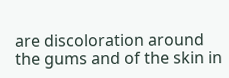are discoloration around the gums and of the skin in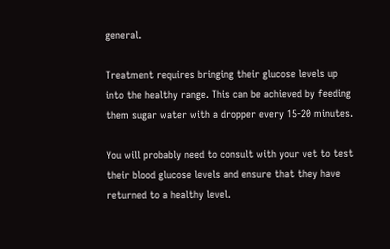general.

Treatment requires bringing their glucose levels up into the healthy range. This can be achieved by feeding them sugar water with a dropper every 15-20 minutes.

You will probably need to consult with your vet to test their blood glucose levels and ensure that they have returned to a healthy level.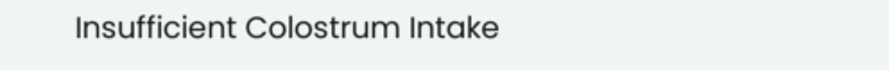Insufficient Colostrum Intake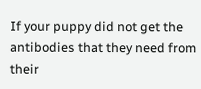If your puppy did not get the antibodies that they need from their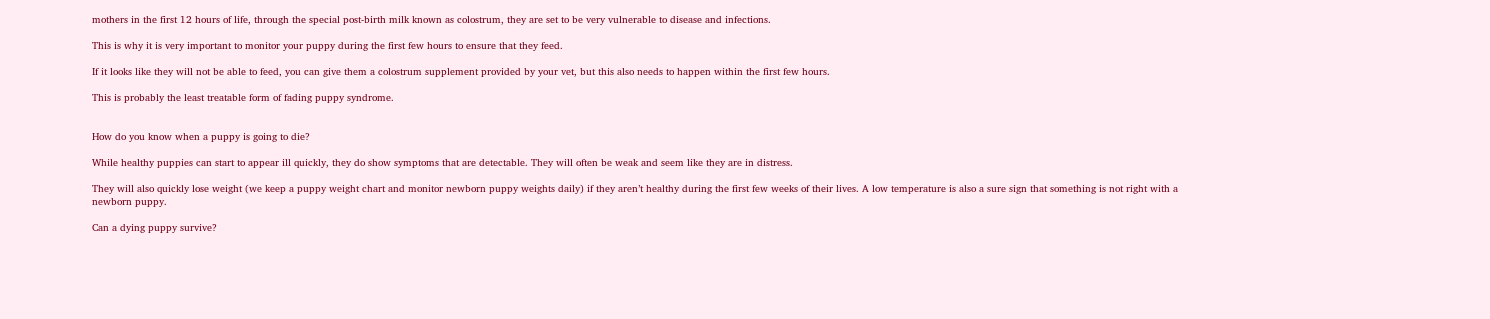mothers in the first 12 hours of life, through the special post-birth milk known as colostrum, they are set to be very vulnerable to disease and infections.

This is why it is very important to monitor your puppy during the first few hours to ensure that they feed.

If it looks like they will not be able to feed, you can give them a colostrum supplement provided by your vet, but this also needs to happen within the first few hours.

This is probably the least treatable form of fading puppy syndrome.


How do you know when a puppy is going to die?

While healthy puppies can start to appear ill quickly, they do show symptoms that are detectable. They will often be weak and seem like they are in distress.

They will also quickly lose weight (we keep a puppy weight chart and monitor newborn puppy weights daily) if they aren’t healthy during the first few weeks of their lives. A low temperature is also a sure sign that something is not right with a newborn puppy.

Can a dying puppy survive?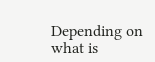Depending on what is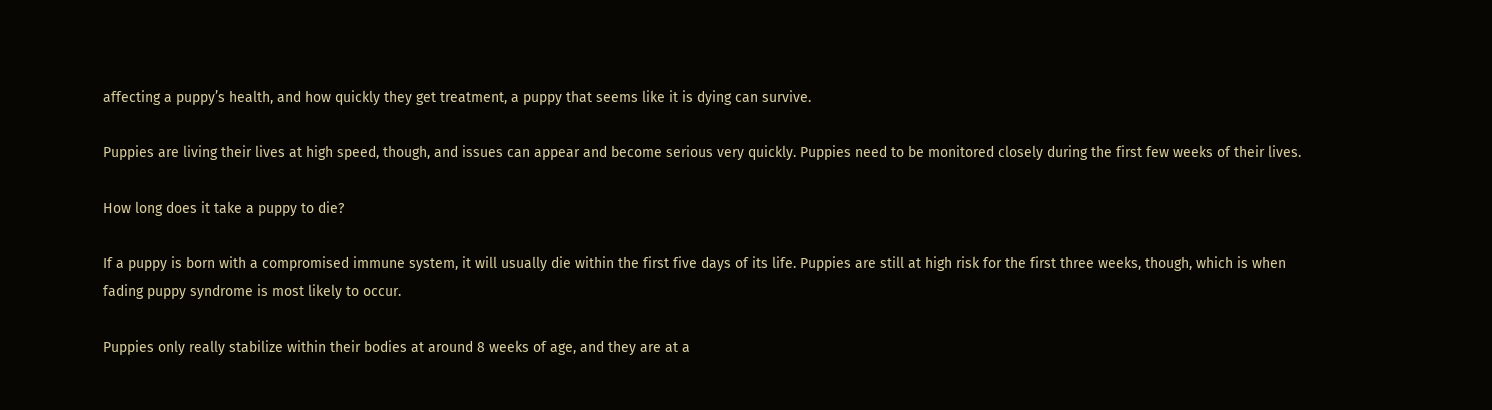affecting a puppy’s health, and how quickly they get treatment, a puppy that seems like it is dying can survive.

Puppies are living their lives at high speed, though, and issues can appear and become serious very quickly. Puppies need to be monitored closely during the first few weeks of their lives.

How long does it take a puppy to die?

If a puppy is born with a compromised immune system, it will usually die within the first five days of its life. Puppies are still at high risk for the first three weeks, though, which is when fading puppy syndrome is most likely to occur.

Puppies only really stabilize within their bodies at around 8 weeks of age, and they are at a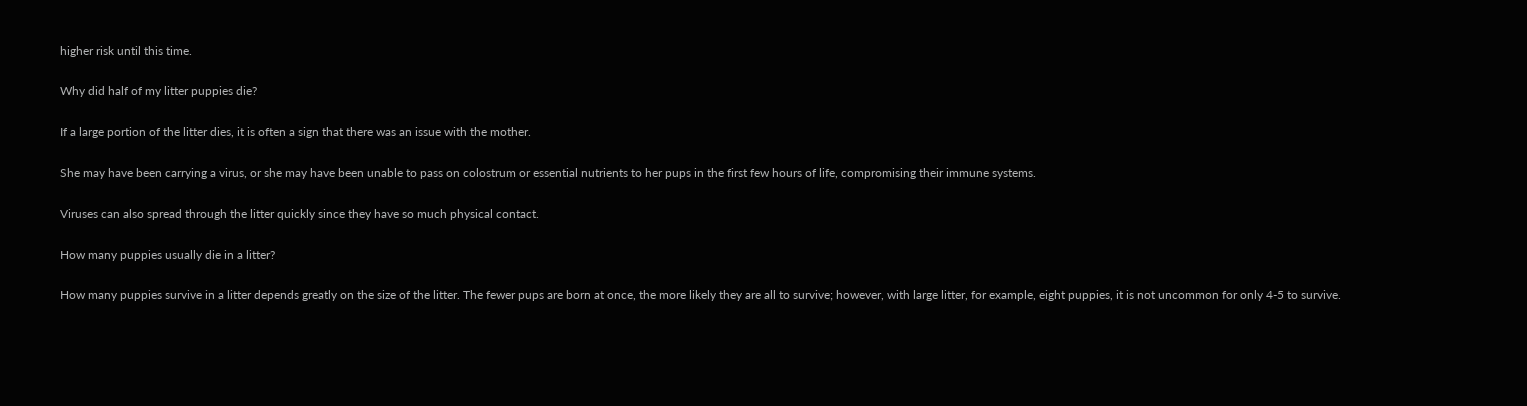higher risk until this time.

Why did half of my litter puppies die?

If a large portion of the litter dies, it is often a sign that there was an issue with the mother.

She may have been carrying a virus, or she may have been unable to pass on colostrum or essential nutrients to her pups in the first few hours of life, compromising their immune systems.

Viruses can also spread through the litter quickly since they have so much physical contact.

How many puppies usually die in a litter?

How many puppies survive in a litter depends greatly on the size of the litter. The fewer pups are born at once, the more likely they are all to survive; however, with large litter, for example, eight puppies, it is not uncommon for only 4-5 to survive.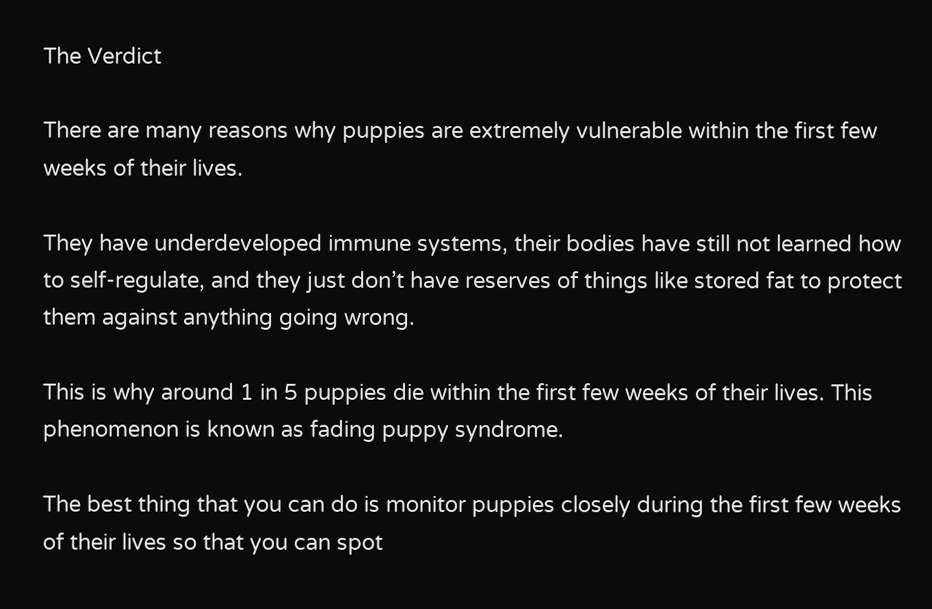The Verdict

There are many reasons why puppies are extremely vulnerable within the first few weeks of their lives.

They have underdeveloped immune systems, their bodies have still not learned how to self-regulate, and they just don’t have reserves of things like stored fat to protect them against anything going wrong.

This is why around 1 in 5 puppies die within the first few weeks of their lives. This phenomenon is known as fading puppy syndrome.

The best thing that you can do is monitor puppies closely during the first few weeks of their lives so that you can spot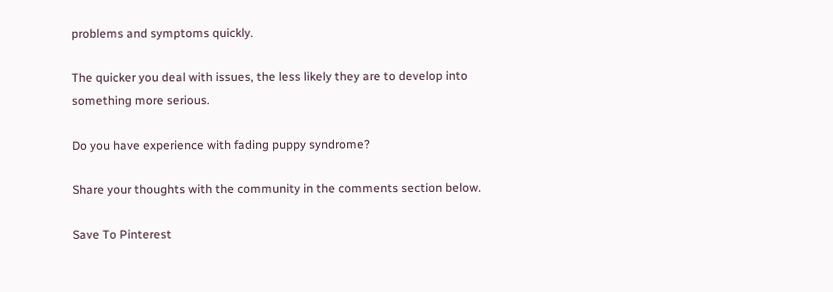problems and symptoms quickly.

The quicker you deal with issues, the less likely they are to develop into something more serious.

Do you have experience with fading puppy syndrome?

Share your thoughts with the community in the comments section below.

Save To Pinterest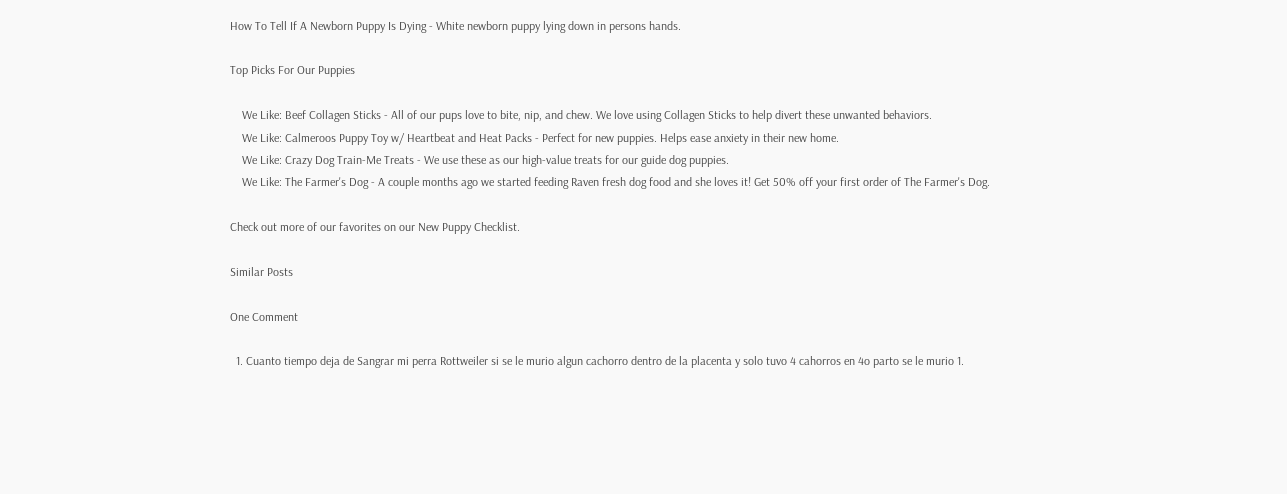How To Tell If A Newborn Puppy Is Dying - White newborn puppy lying down in persons hands.

Top Picks For Our Puppies

    We Like: Beef Collagen Sticks - All of our pups love to bite, nip, and chew. We love using Collagen Sticks to help divert these unwanted behaviors.
    We Like: Calmeroos Puppy Toy w/ Heartbeat and Heat Packs - Perfect for new puppies. Helps ease anxiety in their new home.
    We Like: Crazy Dog Train-Me Treats - We use these as our high-value treats for our guide dog puppies.
    We Like: The Farmer's Dog - A couple months ago we started feeding Raven fresh dog food and she loves it! Get 50% off your first order of The Farmer's Dog.

Check out more of our favorites on our New Puppy Checklist.

Similar Posts

One Comment

  1. Cuanto tiempo deja de Sangrar mi perra Rottweiler si se le murio algun cachorro dentro de la placenta y solo tuvo 4 cahorros en 4o parto se le murio 1.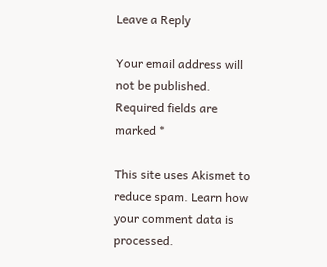Leave a Reply

Your email address will not be published. Required fields are marked *

This site uses Akismet to reduce spam. Learn how your comment data is processed.